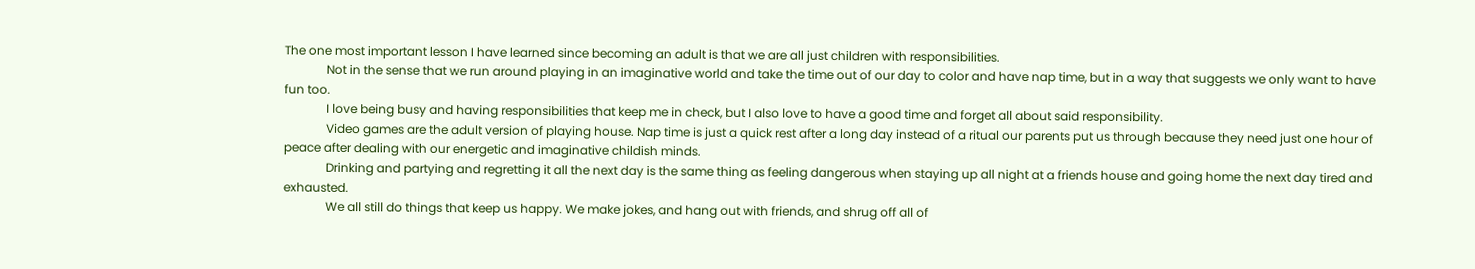The one most important lesson I have learned since becoming an adult is that we are all just children with responsibilities.
              Not in the sense that we run around playing in an imaginative world and take the time out of our day to color and have nap time, but in a way that suggests we only want to have fun too.
              I love being busy and having responsibilities that keep me in check, but I also love to have a good time and forget all about said responsibility.
              Video games are the adult version of playing house. Nap time is just a quick rest after a long day instead of a ritual our parents put us through because they need just one hour of peace after dealing with our energetic and imaginative childish minds.
              Drinking and partying and regretting it all the next day is the same thing as feeling dangerous when staying up all night at a friends house and going home the next day tired and exhausted.
              We all still do things that keep us happy. We make jokes, and hang out with friends, and shrug off all of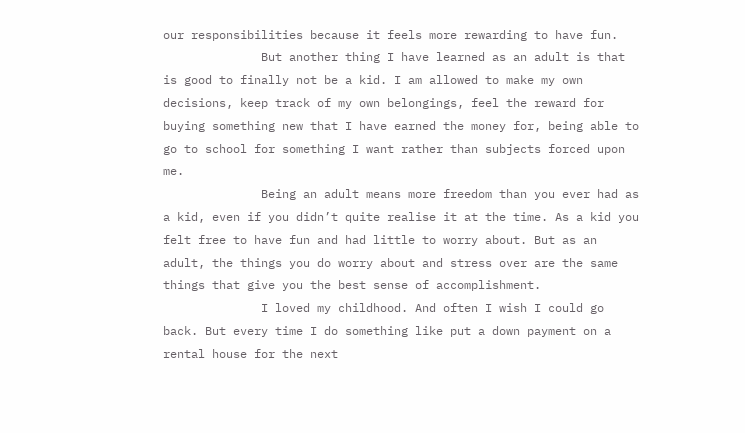our responsibilities because it feels more rewarding to have fun.
              But another thing I have learned as an adult is that is good to finally not be a kid. I am allowed to make my own decisions, keep track of my own belongings, feel the reward for buying something new that I have earned the money for, being able to go to school for something I want rather than subjects forced upon me.
              Being an adult means more freedom than you ever had as a kid, even if you didn’t quite realise it at the time. As a kid you felt free to have fun and had little to worry about. But as an adult, the things you do worry about and stress over are the same things that give you the best sense of accomplishment.
              I loved my childhood. And often I wish I could go back. But every time I do something like put a down payment on a rental house for the next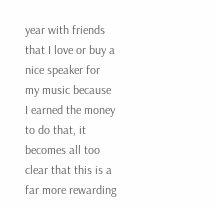year with friends that I love or buy a nice speaker for my music because I earned the money to do that, it becomes all too clear that this is a far more rewarding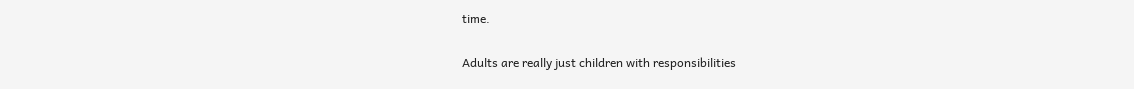time.

Adults are really just children with responsibilities